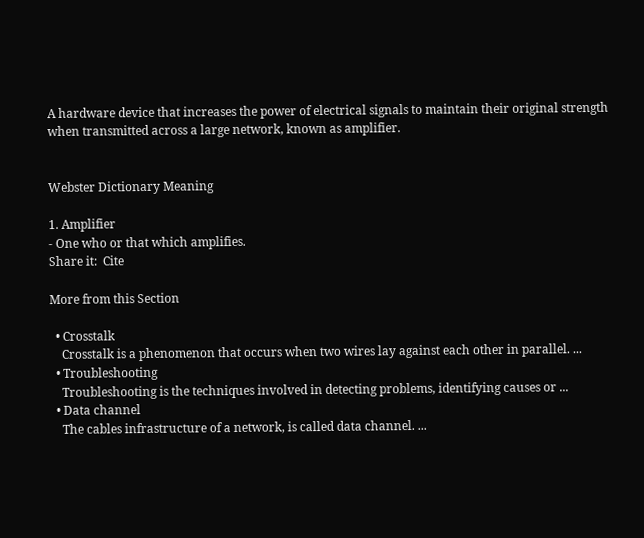A hardware device that increases the power of electrical signals to maintain their original strength when transmitted across a large network, known as amplifier.


Webster Dictionary Meaning

1. Amplifier
- One who or that which amplifies.
Share it:  Cite

More from this Section

  • Crosstalk
    Crosstalk is a phenomenon that occurs when two wires lay against each other in parallel. ...
  • Troubleshooting
    Troubleshooting is the techniques involved in detecting problems, identifying causes or ...
  • Data channel
    The cables infrastructure of a network, is called data channel. ...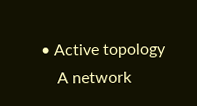• Active topology
    A network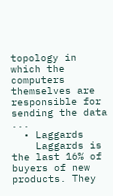topology in which the computers themselves are responsible for sending the data ...
  • Laggards
    Laggards is the last 16% of buyers of new products. They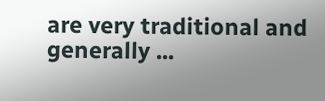are very traditional and generally ...